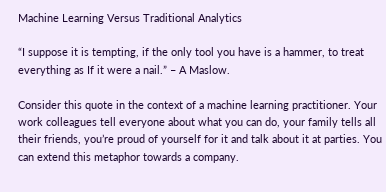Machine Learning Versus Traditional Analytics

“I suppose it is tempting, if the only tool you have is a hammer, to treat everything as If it were a nail.” – A Maslow.

Consider this quote in the context of a machine learning practitioner. Your work colleagues tell everyone about what you can do, your family tells all their friends, you’re proud of yourself for it and talk about it at parties. You can extend this metaphor towards a company.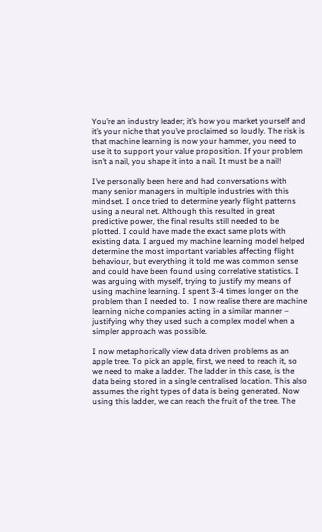You’re an industry leader; it’s how you market yourself and it’s your niche that you’ve proclaimed so loudly. The risk is that machine learning is now your hammer, you need to use it to support your value proposition. If your problem isn’t a nail, you shape it into a nail. It must be a nail!

I’ve personally been here and had conversations with many senior managers in multiple industries with this mindset. I once tried to determine yearly flight patterns using a neural net. Although this resulted in great predictive power, the final results still needed to be plotted. I could have made the exact same plots with existing data. I argued my machine learning model helped determine the most important variables affecting flight behaviour, but everything it told me was common sense and could have been found using correlative statistics. I was arguing with myself, trying to justify my means of using machine learning. I spent 3-4 times longer on the problem than I needed to.  I now realise there are machine learning niche companies acting in a similar manner – justifying why they used such a complex model when a simpler approach was possible.

I now metaphorically view data driven problems as an apple tree. To pick an apple, first, we need to reach it, so we need to make a ladder. The ladder in this case, is the data being stored in a single centralised location. This also assumes the right types of data is being generated. Now using this ladder, we can reach the fruit of the tree. The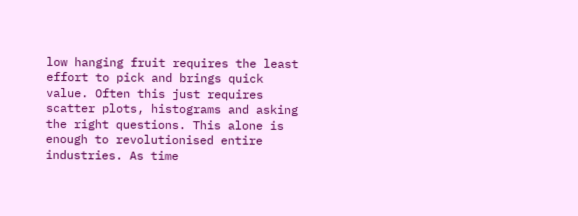low hanging fruit requires the least effort to pick and brings quick value. Often this just requires scatter plots, histograms and asking the right questions. This alone is enough to revolutionised entire industries. As time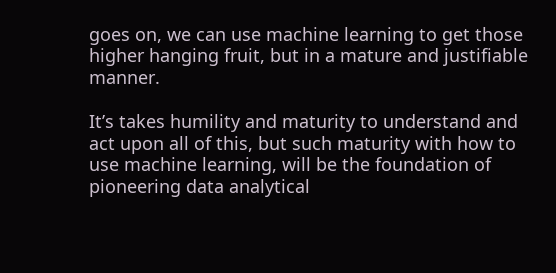goes on, we can use machine learning to get those higher hanging fruit, but in a mature and justifiable manner.

It’s takes humility and maturity to understand and act upon all of this, but such maturity with how to use machine learning, will be the foundation of pioneering data analytical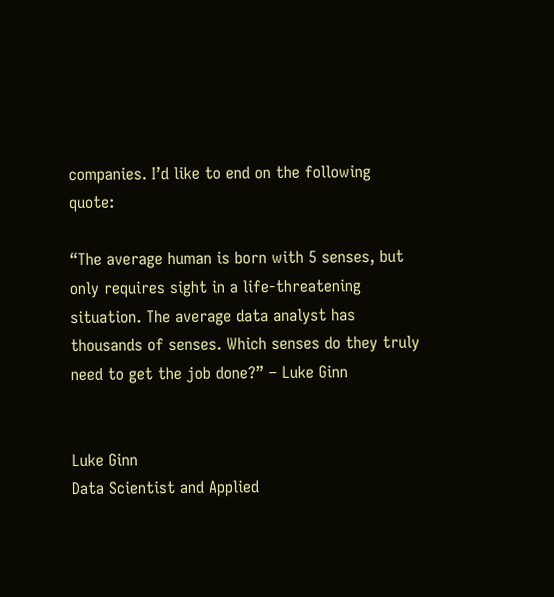companies. I’d like to end on the following quote:

“The average human is born with 5 senses, but only requires sight in a life-threatening situation. The average data analyst has thousands of senses. Which senses do they truly need to get the job done?” – Luke Ginn


Luke Ginn
Data Scientist and Applied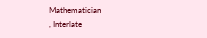Mathematician
, Interlate